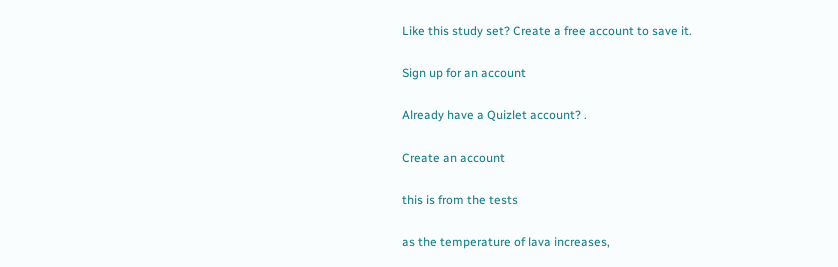Like this study set? Create a free account to save it.

Sign up for an account

Already have a Quizlet account? .

Create an account

this is from the tests

as the temperature of lava increases,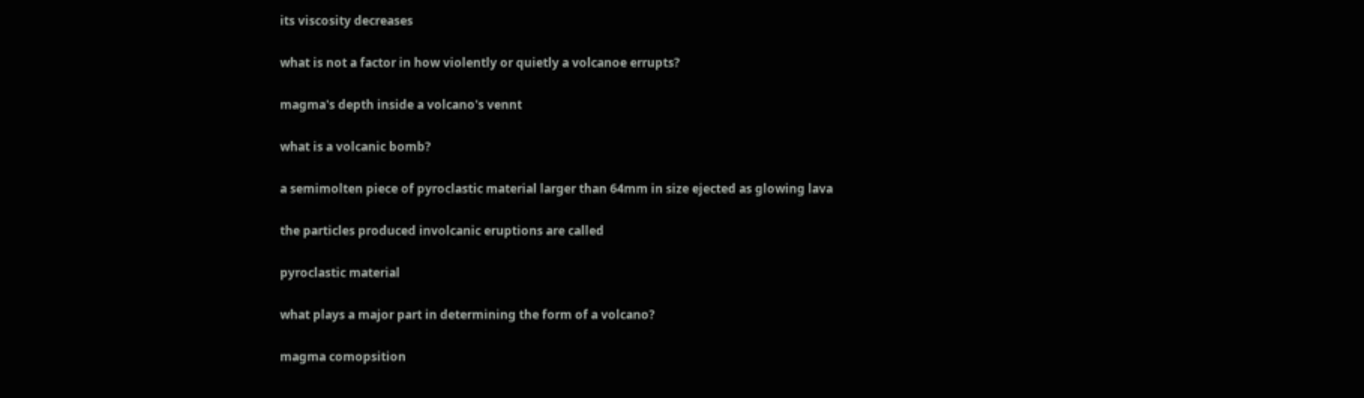its viscosity decreases

what is not a factor in how violently or quietly a volcanoe errupts?

magma's depth inside a volcano's vennt

what is a volcanic bomb?

a semimolten piece of pyroclastic material larger than 64mm in size ejected as glowing lava

the particles produced involcanic eruptions are called

pyroclastic material

what plays a major part in determining the form of a volcano?

magma comopsition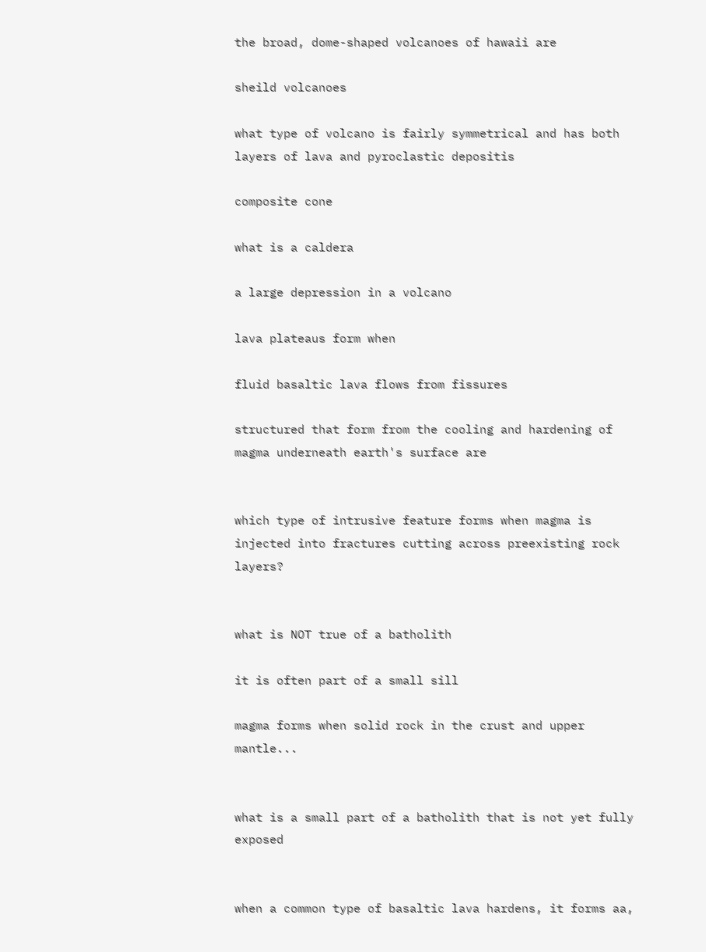the broad, dome-shaped volcanoes of hawaii are

sheild volcanoes

what type of volcano is fairly symmetrical and has both layers of lava and pyroclastic depositis

composite cone

what is a caldera

a large depression in a volcano

lava plateaus form when

fluid basaltic lava flows from fissures

structured that form from the cooling and hardening of magma underneath earth's surface are


which type of intrusive feature forms when magma is injected into fractures cutting across preexisting rock layers?


what is NOT true of a batholith

it is often part of a small sill

magma forms when solid rock in the crust and upper mantle...


what is a small part of a batholith that is not yet fully exposed


when a common type of basaltic lava hardens, it forms aa,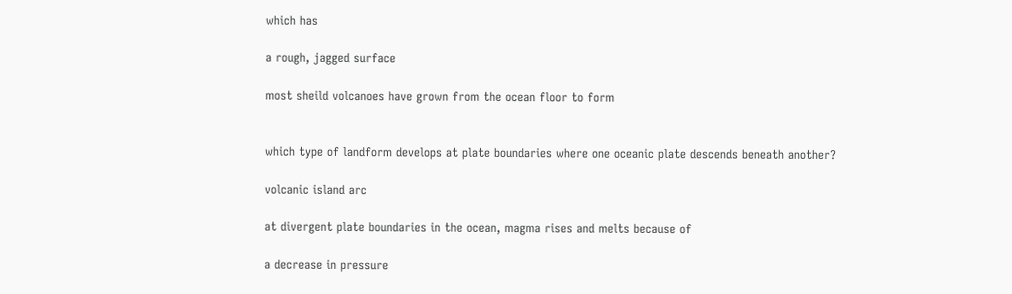which has

a rough, jagged surface

most sheild volcanoes have grown from the ocean floor to form


which type of landform develops at plate boundaries where one oceanic plate descends beneath another?

volcanic island arc

at divergent plate boundaries in the ocean, magma rises and melts because of

a decrease in pressure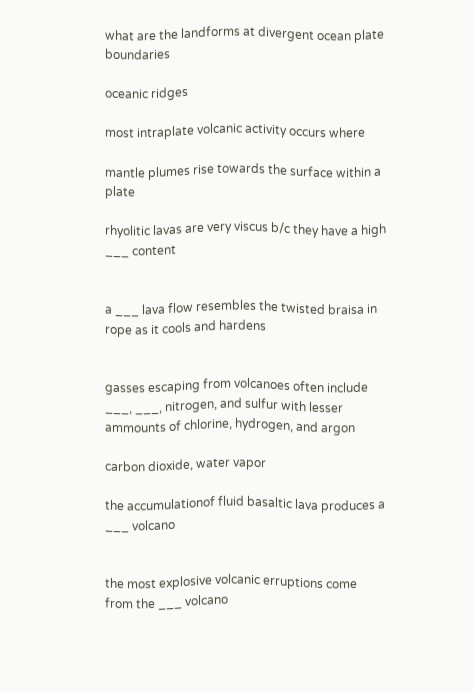what are the landforms at divergent ocean plate boundaries

oceanic ridges

most intraplate volcanic activity occurs where

mantle plumes rise towards the surface within a plate

rhyolitic lavas are very viscus b/c they have a high ___ content


a ___ lava flow resembles the twisted braisa in rope as it cools and hardens


gasses escaping from volcanoes often include ___, ___, nitrogen, and sulfur with lesser ammounts of chlorine, hydrogen, and argon

carbon dioxide, water vapor

the accumulationof fluid basaltic lava produces a ___ volcano


the most explosive volcanic erruptions come from the ___ volcano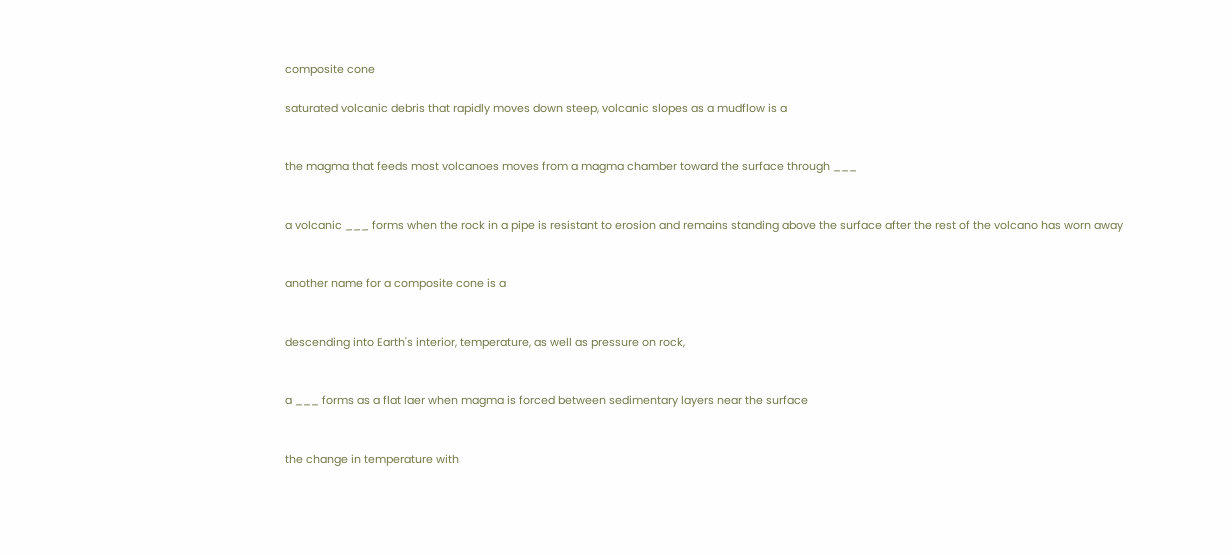composite cone

saturated volcanic debris that rapidly moves down steep, volcanic slopes as a mudflow is a


the magma that feeds most volcanoes moves from a magma chamber toward the surface through ___


a volcanic ___ forms when the rock in a pipe is resistant to erosion and remains standing above the surface after the rest of the volcano has worn away


another name for a composite cone is a


descending into Earth's interior, temperature, as well as pressure on rock,


a ___ forms as a flat laer when magma is forced between sedimentary layers near the surface


the change in temperature with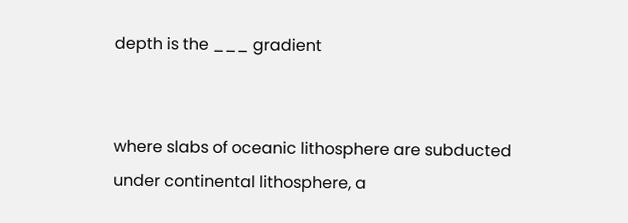depth is the ___ gradient


where slabs of oceanic lithosphere are subducted under continental lithosphere, a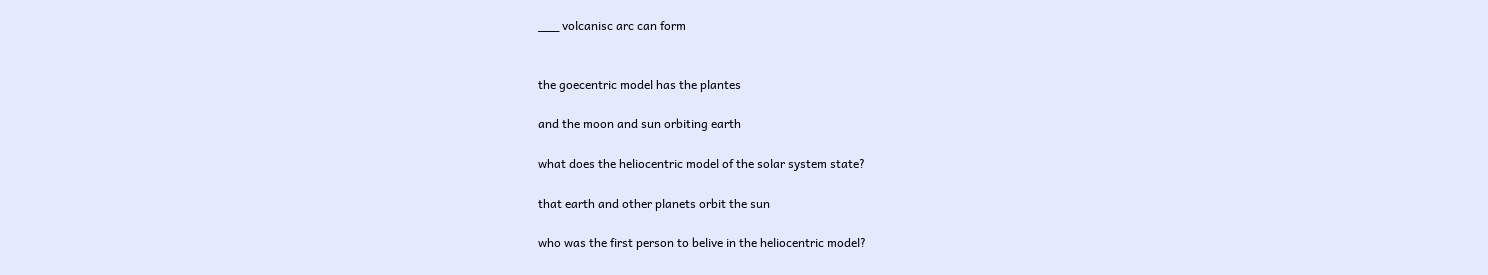___ volcanisc arc can form


the goecentric model has the plantes

and the moon and sun orbiting earth

what does the heliocentric model of the solar system state?

that earth and other planets orbit the sun

who was the first person to belive in the heliocentric model?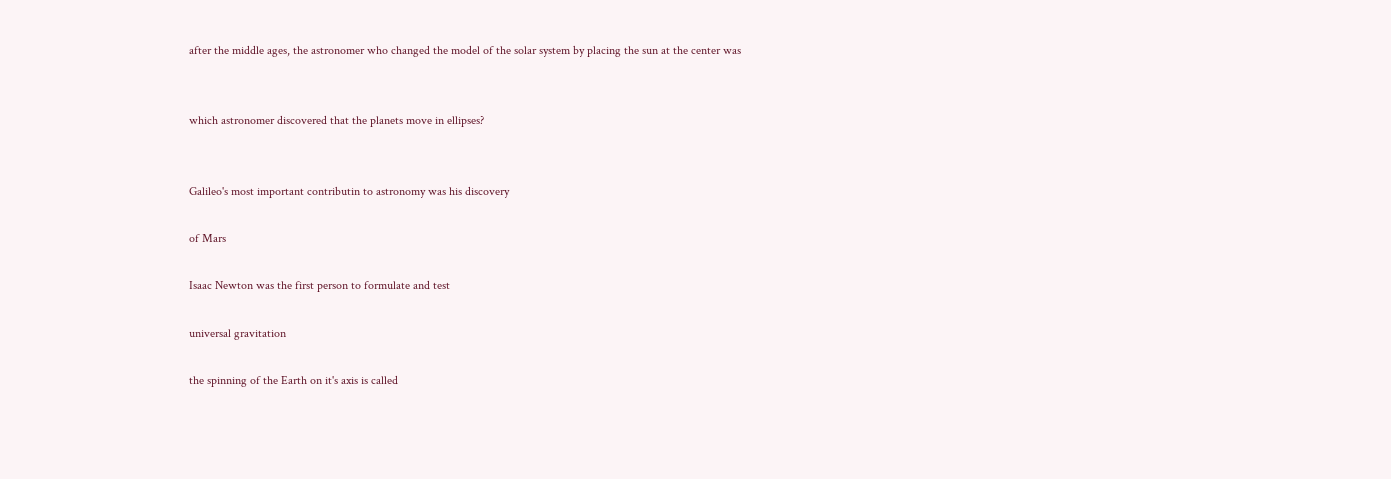after the middle ages, the astronomer who changed the model of the solar system by placing the sun at the center was


which astronomer discovered that the planets move in ellipses?


Galileo's most important contributin to astronomy was his discovery

of Mars

Isaac Newton was the first person to formulate and test

universal gravitation

the spinning of the Earth on it's axis is called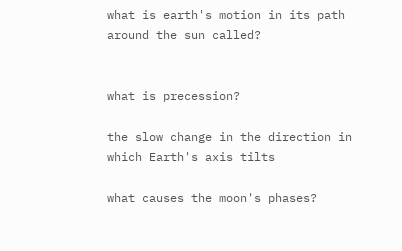what is earth's motion in its path around the sun called?


what is precession?

the slow change in the direction in which Earth's axis tilts

what causes the moon's phases?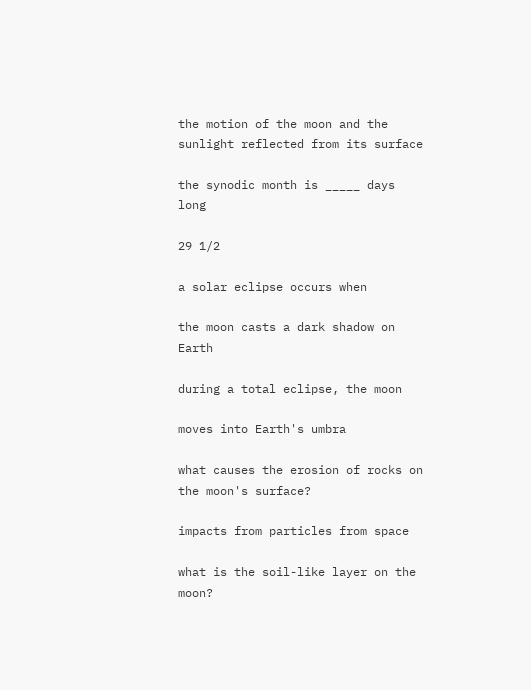the motion of the moon and the sunlight reflected from its surface

the synodic month is _____ days long

29 1/2

a solar eclipse occurs when

the moon casts a dark shadow on Earth

during a total eclipse, the moon

moves into Earth's umbra

what causes the erosion of rocks on the moon's surface?

impacts from particles from space

what is the soil-like layer on the moon?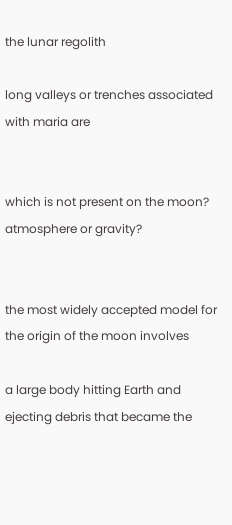the lunar regolith

long valleys or trenches associated with maria are


which is not present on the moon? atmosphere or gravity?


the most widely accepted model for the origin of the moon involves

a large body hitting Earth and ejecting debris that became the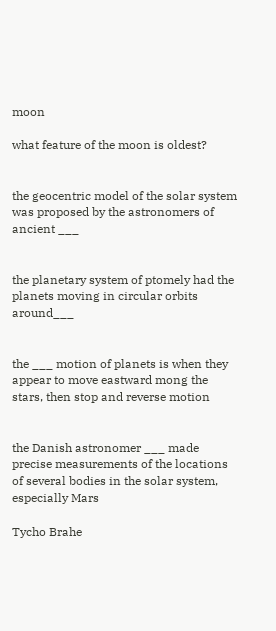moon

what feature of the moon is oldest?


the geocentric model of the solar system was proposed by the astronomers of ancient ___


the planetary system of ptomely had the planets moving in circular orbits around___


the ___ motion of planets is when they appear to move eastward mong the stars, then stop and reverse motion


the Danish astronomer ___ made precise measurements of the locations of several bodies in the solar system, especially Mars

Tycho Brahe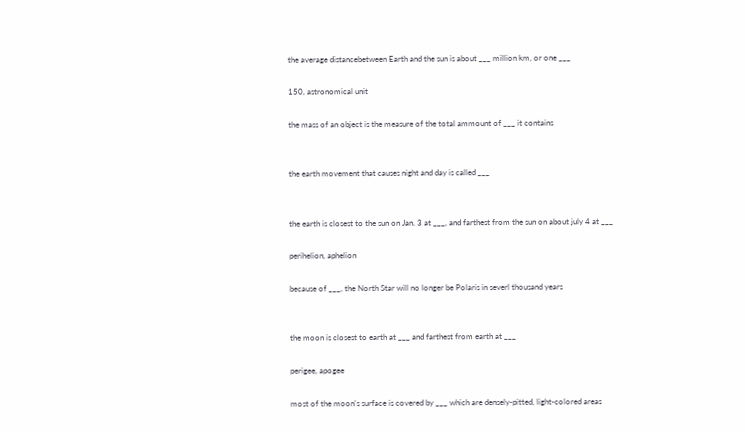the average distancebetween Earth and the sun is about ___ million km, or one ___

150, astronomical unit

the mass of an object is the measure of the total ammount of ___ it contains


the earth movement that causes night and day is called ___


the earth is closest to the sun on Jan. 3 at ___, and farthest from the sun on about july 4 at ___

perihelion, aphelion

because of ___, the North Star will no longer be Polaris in severl thousand years


the moon is closest to earth at ___ and farthest from earth at ___

perigee, apogee

most of the moon's surface is covered by ___ which are densely-pitted, light-colored areas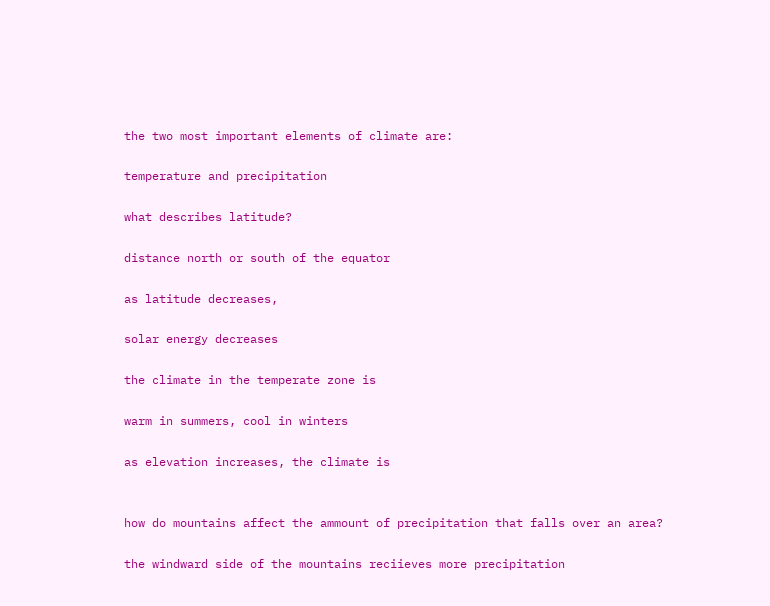the two most important elements of climate are:

temperature and precipitation

what describes latitude?

distance north or south of the equator

as latitude decreases,

solar energy decreases

the climate in the temperate zone is

warm in summers, cool in winters

as elevation increases, the climate is


how do mountains affect the ammount of precipitation that falls over an area?

the windward side of the mountains reciieves more precipitation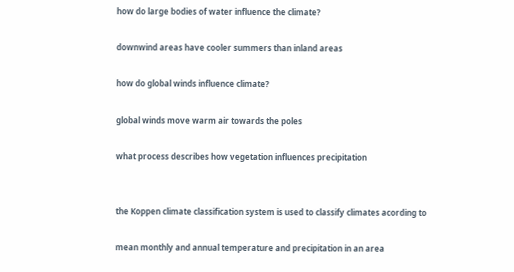how do large bodies of water influence the climate?

downwind areas have cooler summers than inland areas

how do global winds influence climate?

global winds move warm air towards the poles

what process describes how vegetation influences precipitation


the Koppen climate classification system is used to classify climates acording to

mean monthly and annual temperature and precipitation in an area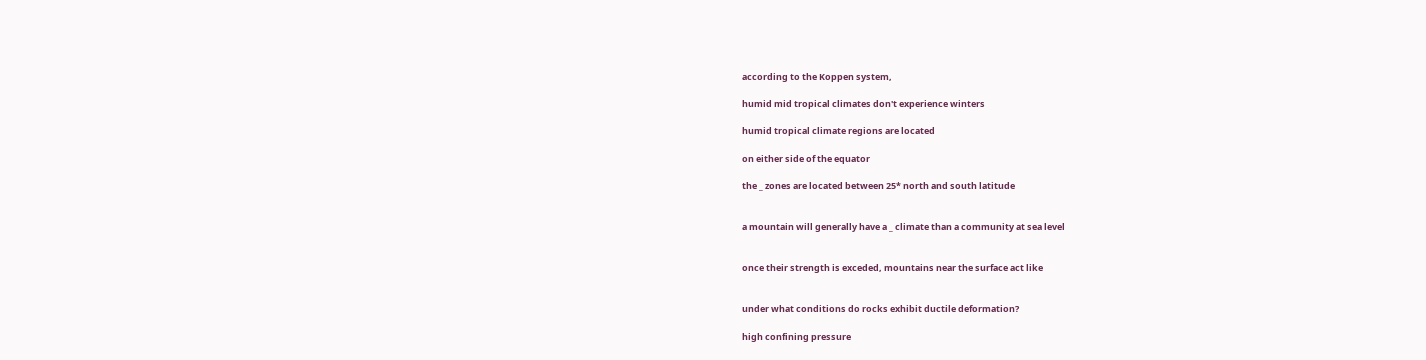according to the Koppen system,

humid mid tropical climates don't experience winters

humid tropical climate regions are located

on either side of the equator

the _ zones are located between 25* north and south latitude


a mountain will generally have a _ climate than a community at sea level


once their strength is exceded, mountains near the surface act like


under what conditions do rocks exhibit ductile deformation?

high confining pressure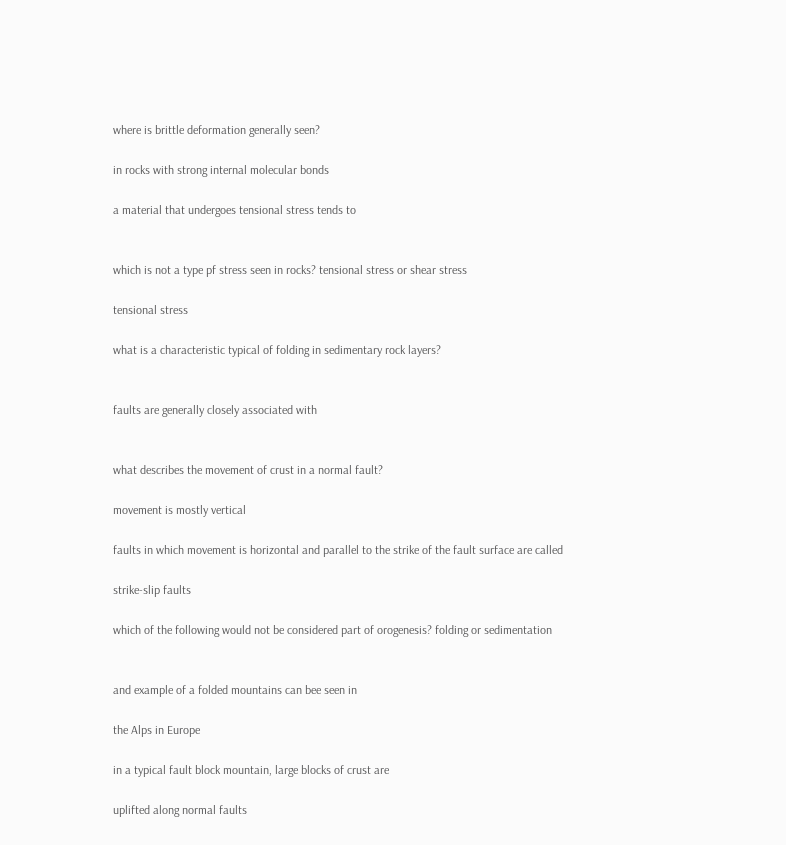where is brittle deformation generally seen?

in rocks with strong internal molecular bonds

a material that undergoes tensional stress tends to


which is not a type pf stress seen in rocks? tensional stress or shear stress

tensional stress

what is a characteristic typical of folding in sedimentary rock layers?


faults are generally closely associated with


what describes the movement of crust in a normal fault?

movement is mostly vertical

faults in which movement is horizontal and parallel to the strike of the fault surface are called

strike-slip faults

which of the following would not be considered part of orogenesis? folding or sedimentation


and example of a folded mountains can bee seen in

the Alps in Europe

in a typical fault block mountain, large blocks of crust are

uplifted along normal faults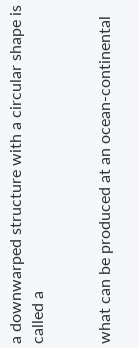a downwarped structure with a circular shape is called a


what can be produced at an ocean-continental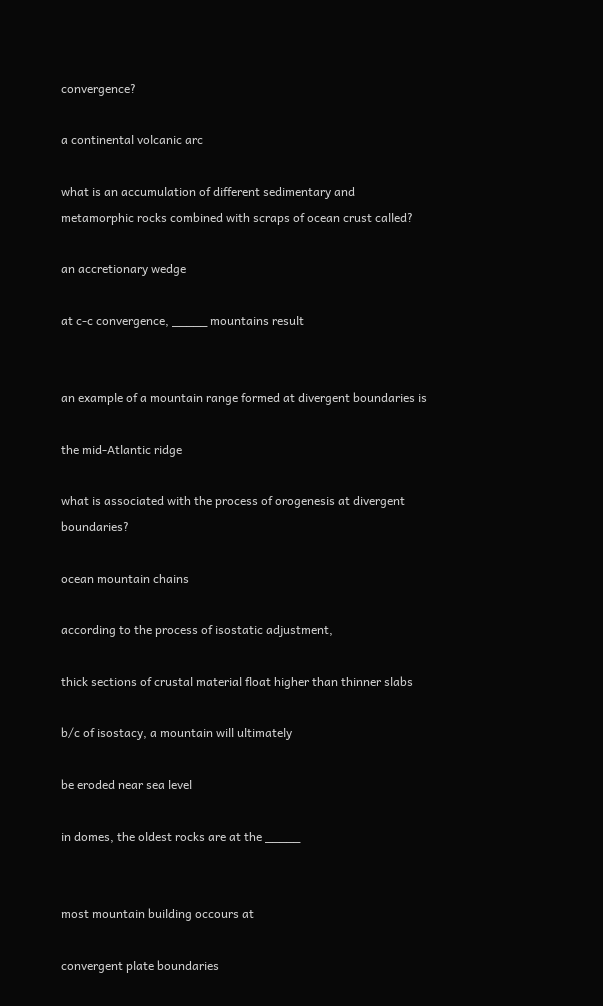convergence?

a continental volcanic arc

what is an accumulation of different sedimentary and metamorphic rocks combined with scraps of ocean crust called?

an accretionary wedge

at c-c convergence, _____ mountains result


an example of a mountain range formed at divergent boundaries is

the mid-Atlantic ridge

what is associated with the process of orogenesis at divergent boundaries?

ocean mountain chains

according to the process of isostatic adjustment,

thick sections of crustal material float higher than thinner slabs

b/c of isostacy, a mountain will ultimately

be eroded near sea level

in domes, the oldest rocks are at the _____


most mountain building occours at

convergent plate boundaries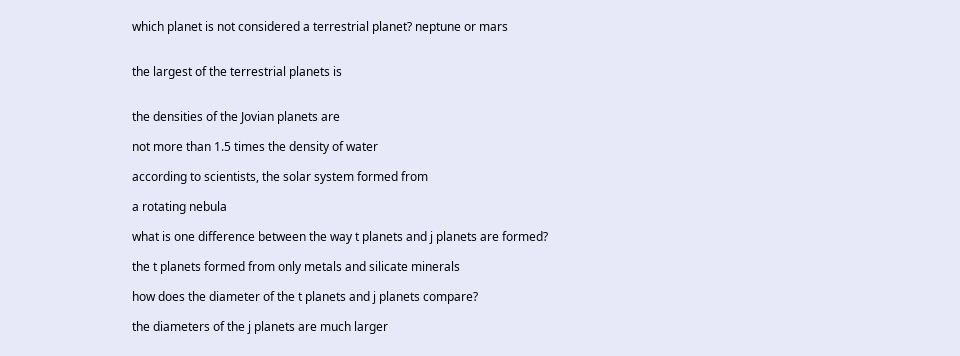which planet is not considered a terrestrial planet? neptune or mars


the largest of the terrestrial planets is


the densities of the Jovian planets are

not more than 1.5 times the density of water

according to scientists, the solar system formed from

a rotating nebula

what is one difference between the way t planets and j planets are formed?

the t planets formed from only metals and silicate minerals

how does the diameter of the t planets and j planets compare?

the diameters of the j planets are much larger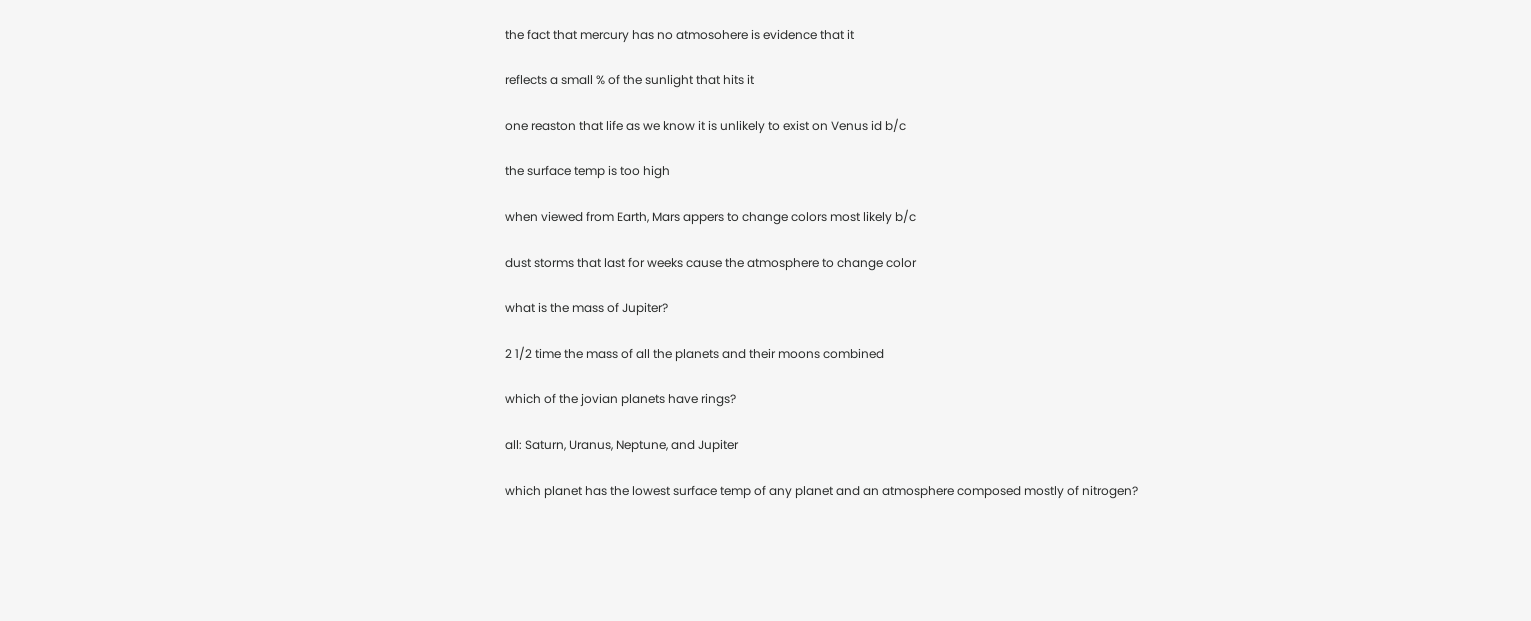the fact that mercury has no atmosohere is evidence that it

reflects a small % of the sunlight that hits it

one reaston that life as we know it is unlikely to exist on Venus id b/c

the surface temp is too high

when viewed from Earth, Mars appers to change colors most likely b/c

dust storms that last for weeks cause the atmosphere to change color

what is the mass of Jupiter?

2 1/2 time the mass of all the planets and their moons combined

which of the jovian planets have rings?

all: Saturn, Uranus, Neptune, and Jupiter

which planet has the lowest surface temp of any planet and an atmosphere composed mostly of nitrogen?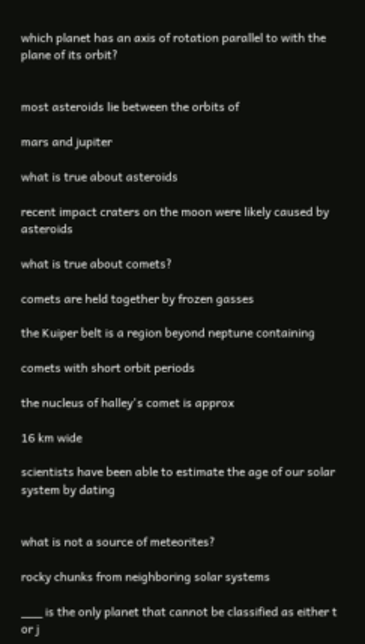which planet has an axis of rotation parallel to with the plane of its orbit?


most asteroids lie between the orbits of

mars and jupiter

what is true about asteroids

recent impact craters on the moon were likely caused by asteroids

what is true about comets?

comets are held together by frozen gasses

the Kuiper belt is a region beyond neptune containing

comets with short orbit periods

the nucleus of halley's comet is approx

16 km wide

scientists have been able to estimate the age of our solar system by dating


what is not a source of meteorites?

rocky chunks from neighboring solar systems

___ is the only planet that cannot be classified as either t or j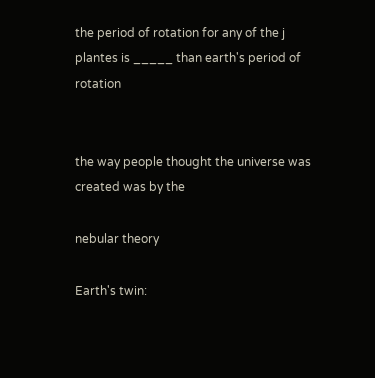the period of rotation for any of the j plantes is _____ than earth's period of rotation


the way people thought the universe was created was by the

nebular theory

Earth's twin: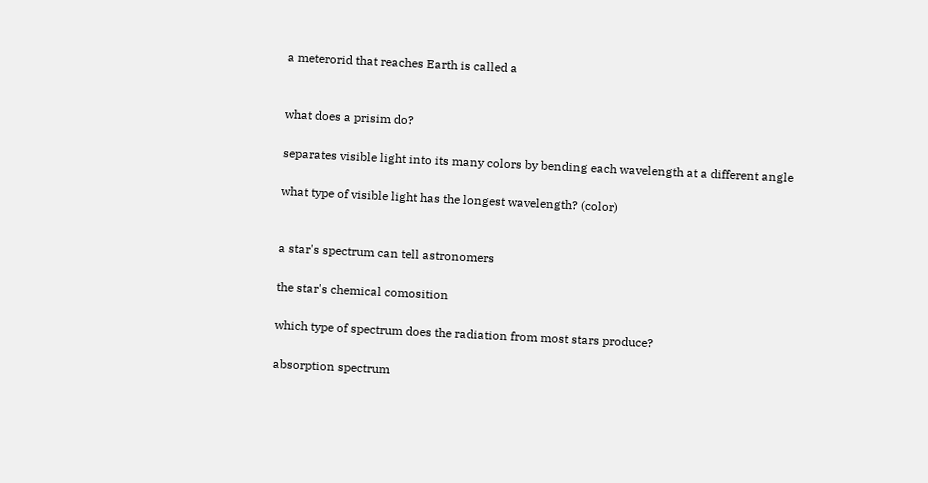a meterorid that reaches Earth is called a


what does a prisim do?

separates visible light into its many colors by bending each wavelength at a different angle

what type of visible light has the longest wavelength? (color)


a star's spectrum can tell astronomers

the star's chemical comosition

which type of spectrum does the radiation from most stars produce?

absorption spectrum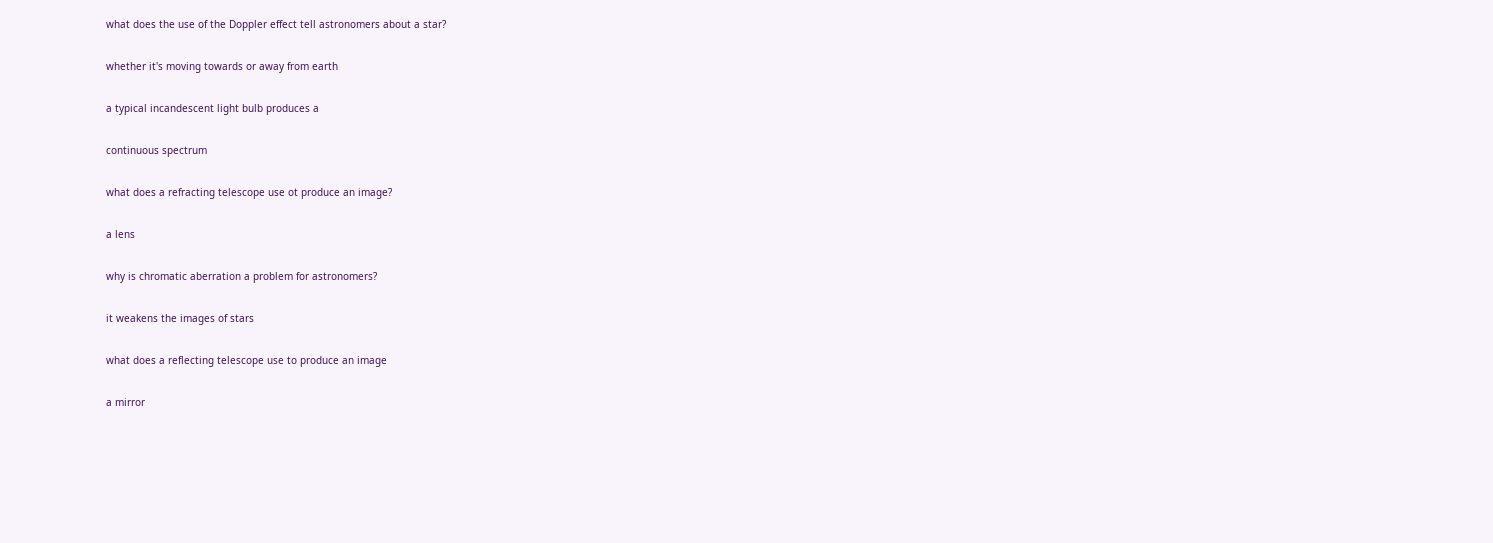what does the use of the Doppler effect tell astronomers about a star?

whether it's moving towards or away from earth

a typical incandescent light bulb produces a

continuous spectrum

what does a refracting telescope use ot produce an image?

a lens

why is chromatic aberration a problem for astronomers?

it weakens the images of stars

what does a reflecting telescope use to produce an image

a mirror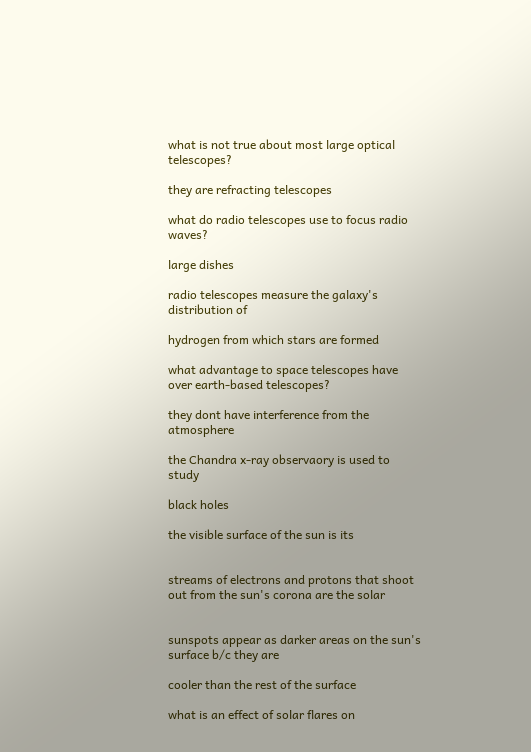what is not true about most large optical telescopes?

they are refracting telescopes

what do radio telescopes use to focus radio waves?

large dishes

radio telescopes measure the galaxy's distribution of

hydrogen from which stars are formed

what advantage to space telescopes have over earth-based telescopes?

they dont have interference from the atmosphere

the Chandra x-ray observaory is used to study

black holes

the visible surface of the sun is its


streams of electrons and protons that shoot out from the sun's corona are the solar


sunspots appear as darker areas on the sun's surface b/c they are

cooler than the rest of the surface

what is an effect of solar flares on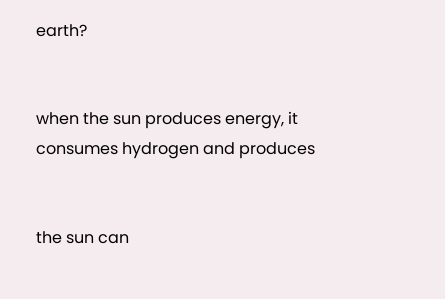earth?


when the sun produces energy, it consumes hydrogen and produces


the sun can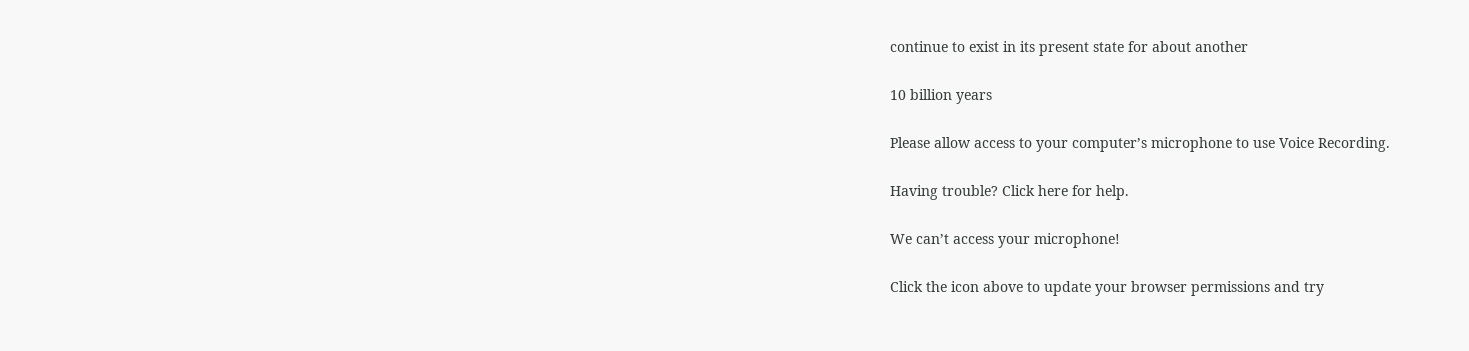continue to exist in its present state for about another

10 billion years

Please allow access to your computer’s microphone to use Voice Recording.

Having trouble? Click here for help.

We can’t access your microphone!

Click the icon above to update your browser permissions and try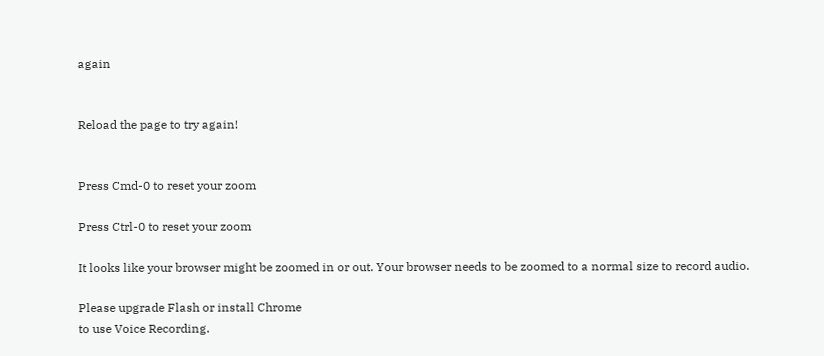again


Reload the page to try again!


Press Cmd-0 to reset your zoom

Press Ctrl-0 to reset your zoom

It looks like your browser might be zoomed in or out. Your browser needs to be zoomed to a normal size to record audio.

Please upgrade Flash or install Chrome
to use Voice Recording.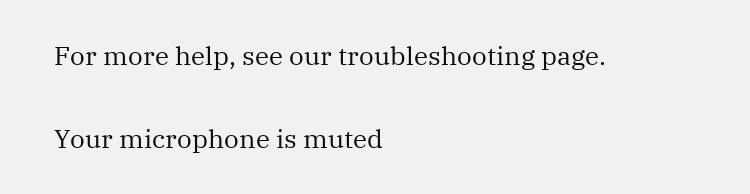For more help, see our troubleshooting page.

Your microphone is muted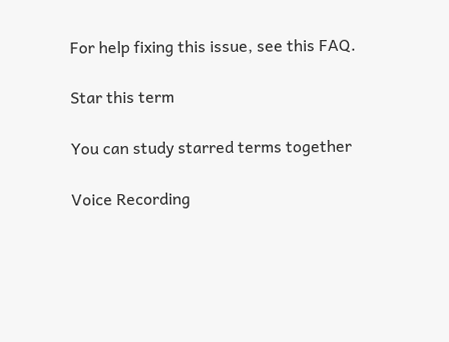For help fixing this issue, see this FAQ.

Star this term

You can study starred terms together

Voice Recording